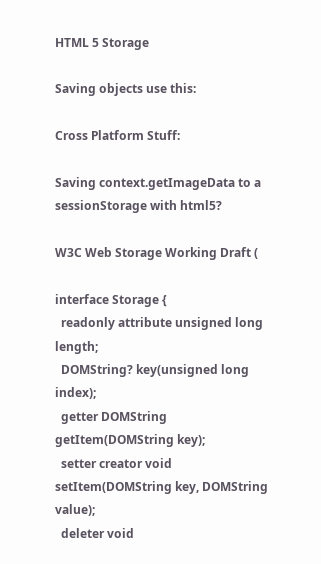HTML 5 Storage

Saving objects use this:

Cross Platform Stuff:

Saving context.getImageData to a sessionStorage with html5?

W3C Web Storage Working Draft (

interface Storage {
  readonly attribute unsigned long length;
  DOMString? key(unsigned long index);
  getter DOMString getItem(DOMString key);
  setter creator void setItem(DOMString key, DOMString value);
  deleter void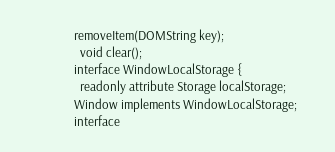removeItem(DOMString key);
  void clear();
interface WindowLocalStorage {
  readonly attribute Storage localStorage;
Window implements WindowLocalStorage;
interface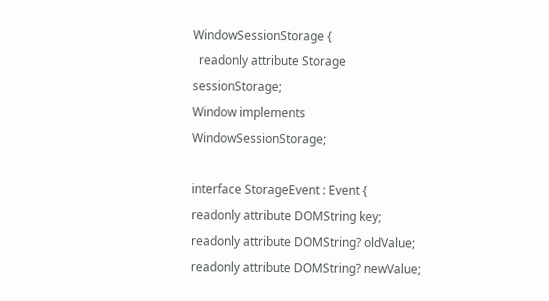WindowSessionStorage {
  readonly attribute Storage sessionStorage;
Window implements WindowSessionStorage;

interface StorageEvent : Event {
readonly attribute DOMString key;
readonly attribute DOMString? oldValue;
readonly attribute DOMString? newValue;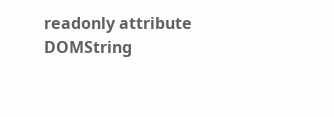readonly attribute DOMString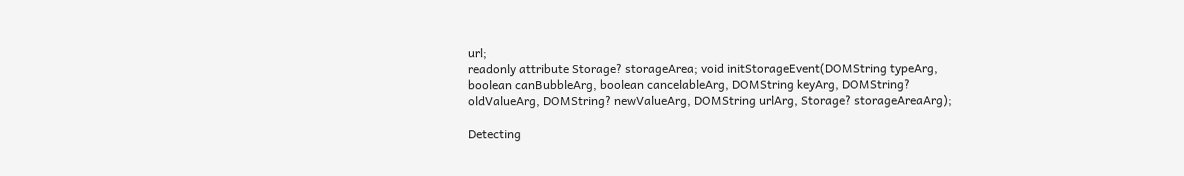url;
readonly attribute Storage? storageArea; void initStorageEvent(DOMString typeArg, boolean canBubbleArg, boolean cancelableArg, DOMString keyArg, DOMString? oldValueArg, DOMString? newValueArg, DOMString urlArg, Storage? storageAreaArg);

Detecting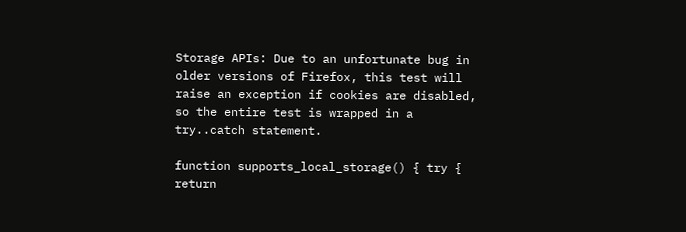Storage APIs: Due to an unfortunate bug in older versions of Firefox, this test will raise an exception if cookies are disabled, so the entire test is wrapped in a try..catch statement.

function supports_local_storage() { try {  return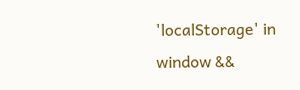'localStorage' in window &&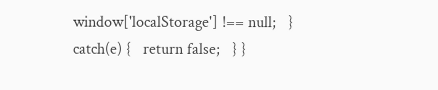window['localStorage'] !== null;   } catch(e) {   return false;   } }